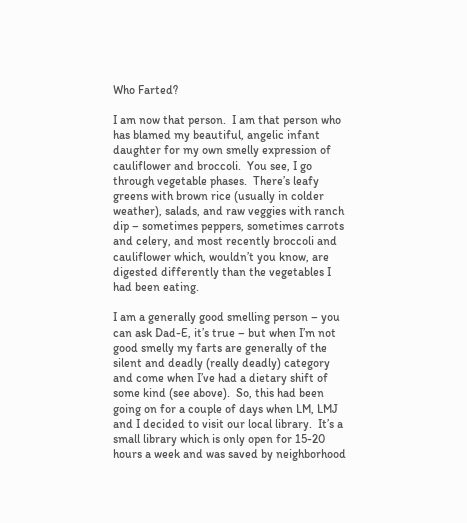Who Farted?

I am now that person.  I am that person who has blamed my beautiful, angelic infant daughter for my own smelly expression of cauliflower and broccoli.  You see, I go through vegetable phases.  There’s leafy greens with brown rice (usually in colder weather), salads, and raw veggies with ranch dip – sometimes peppers, sometimes carrots and celery, and most recently broccoli and cauliflower which, wouldn’t you know, are digested differently than the vegetables I had been eating.

I am a generally good smelling person – you can ask Dad-E, it’s true – but when I’m not good smelly my farts are generally of the silent and deadly (really deadly) category and come when I’ve had a dietary shift of some kind (see above).  So, this had been going on for a couple of days when LM, LMJ and I decided to visit our local library.  It’s a small library which is only open for 15-20 hours a week and was saved by neighborhood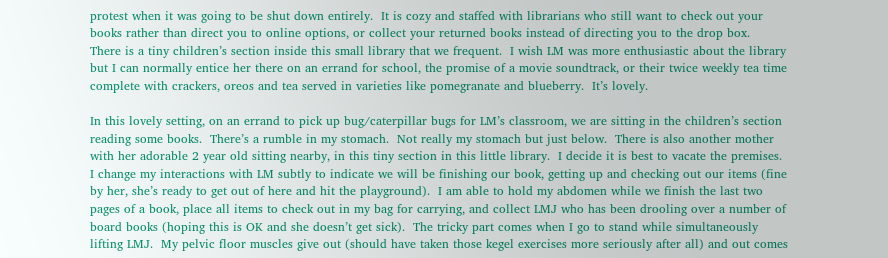protest when it was going to be shut down entirely.  It is cozy and staffed with librarians who still want to check out your books rather than direct you to online options, or collect your returned books instead of directing you to the drop box.  There is a tiny children’s section inside this small library that we frequent.  I wish LM was more enthusiastic about the library but I can normally entice her there on an errand for school, the promise of a movie soundtrack, or their twice weekly tea time complete with crackers, oreos and tea served in varieties like pomegranate and blueberry.  It’s lovely.

In this lovely setting, on an errand to pick up bug/caterpillar bugs for LM’s classroom, we are sitting in the children’s section reading some books.  There’s a rumble in my stomach.  Not really my stomach but just below.  There is also another mother with her adorable 2 year old sitting nearby, in this tiny section in this little library.  I decide it is best to vacate the premises.  I change my interactions with LM subtly to indicate we will be finishing our book, getting up and checking out our items (fine by her, she’s ready to get out of here and hit the playground).  I am able to hold my abdomen while we finish the last two pages of a book, place all items to check out in my bag for carrying, and collect LMJ who has been drooling over a number of board books (hoping this is OK and she doesn’t get sick).  The tricky part comes when I go to stand while simultaneously lifting LMJ.  My pelvic floor muscles give out (should have taken those kegel exercises more seriously after all) and out comes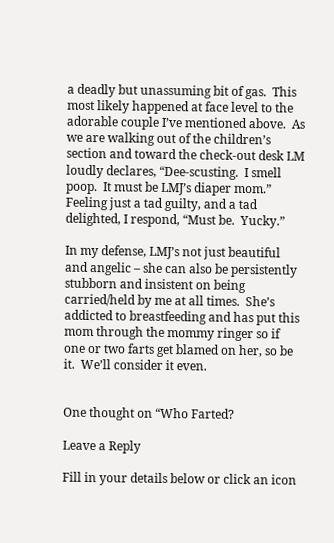a deadly but unassuming bit of gas.  This most likely happened at face level to the adorable couple I’ve mentioned above.  As we are walking out of the children’s section and toward the check-out desk LM loudly declares, “Dee-scusting.  I smell poop.  It must be LMJ’s diaper mom.”  Feeling just a tad guilty, and a tad delighted, I respond, “Must be.  Yucky.”

In my defense, LMJ’s not just beautiful and angelic – she can also be persistently stubborn and insistent on being carried/held by me at all times.  She’s addicted to breastfeeding and has put this mom through the mommy ringer so if one or two farts get blamed on her, so be it.  We’ll consider it even.


One thought on “Who Farted?

Leave a Reply

Fill in your details below or click an icon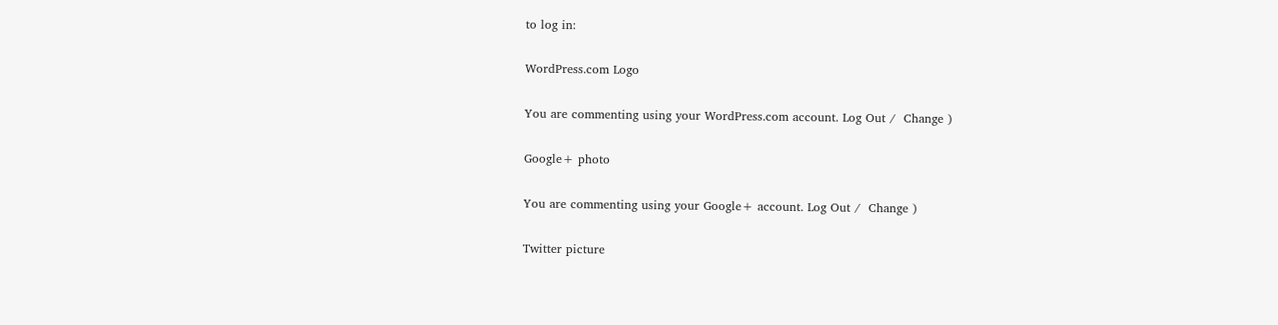to log in:

WordPress.com Logo

You are commenting using your WordPress.com account. Log Out /  Change )

Google+ photo

You are commenting using your Google+ account. Log Out /  Change )

Twitter picture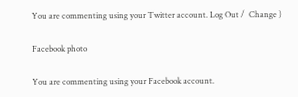You are commenting using your Twitter account. Log Out /  Change )

Facebook photo

You are commenting using your Facebook account.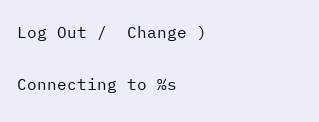Log Out /  Change )


Connecting to %s